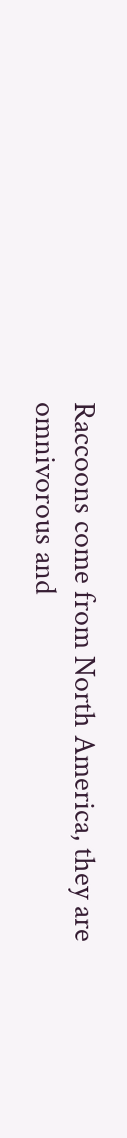Raccoons come from North America, they are omnivorous and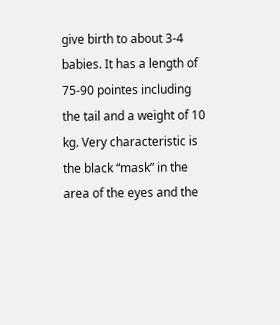give birth to about 3-4 babies. It has a length of 75-90 pointes including the tail and a weight of 10 kg. Very characteristic is the black “mask” in the area of the eyes and the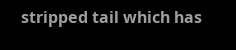stripped tail which has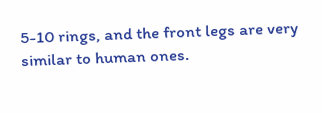5-10 rings, and the front legs are very similar to human ones.